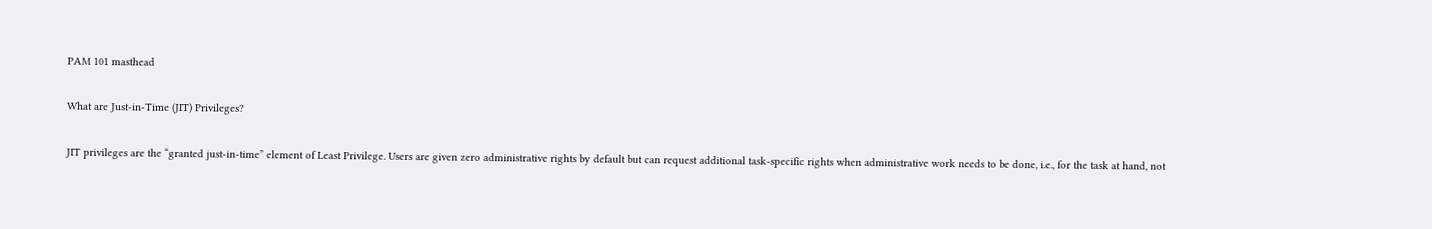PAM 101 masthead

What are Just-in-Time (JIT) Privileges?

JIT privileges are the “granted just-in-time” element of Least Privilege. Users are given zero administrative rights by default but can request additional task-specific rights when administrative work needs to be done, i.e., for the task at hand, not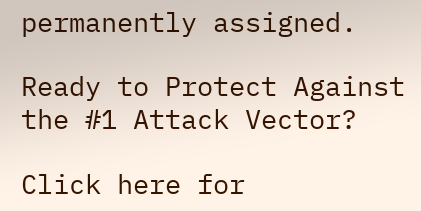permanently assigned.

Ready to Protect Against the #1 Attack Vector?

Click here for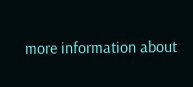more information about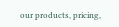our products, pricing,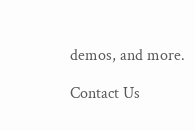demos, and more.

Contact Us